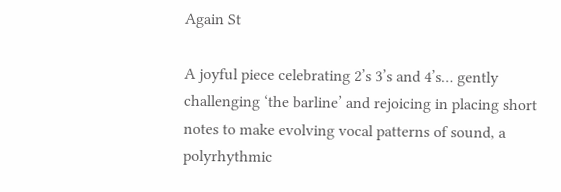Again St

A joyful piece celebrating 2’s 3’s and 4’s… gently challenging ‘the barline’ and rejoicing in placing short notes to make evolving vocal patterns of sound, a polyrhythmic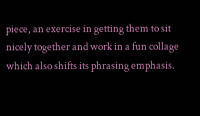piece, an exercise in getting them to sit nicely together and work in a fun collage which also shifts its phrasing emphasis.